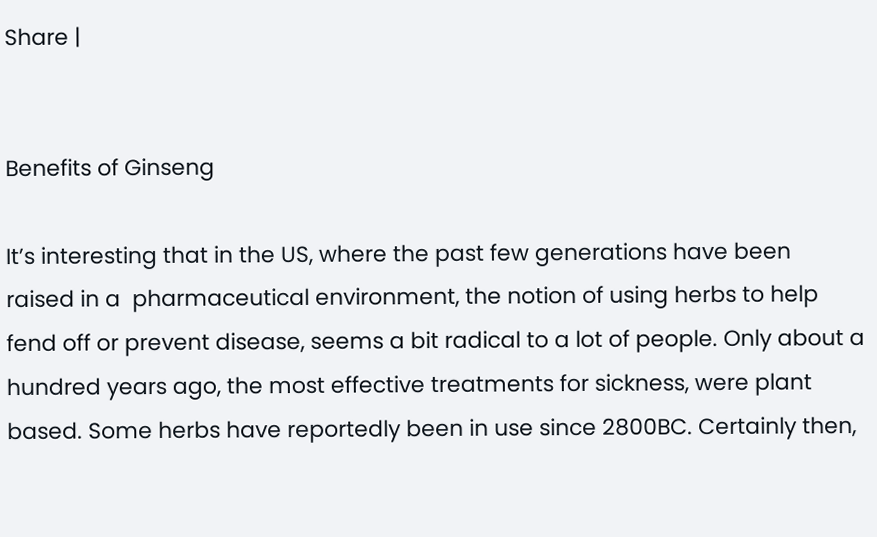Share |


Benefits of Ginseng

It’s interesting that in the US, where the past few generations have been raised in a  pharmaceutical environment, the notion of using herbs to help fend off or prevent disease, seems a bit radical to a lot of people. Only about a hundred years ago, the most effective treatments for sickness, were plant based. Some herbs have reportedly been in use since 2800BC. Certainly then,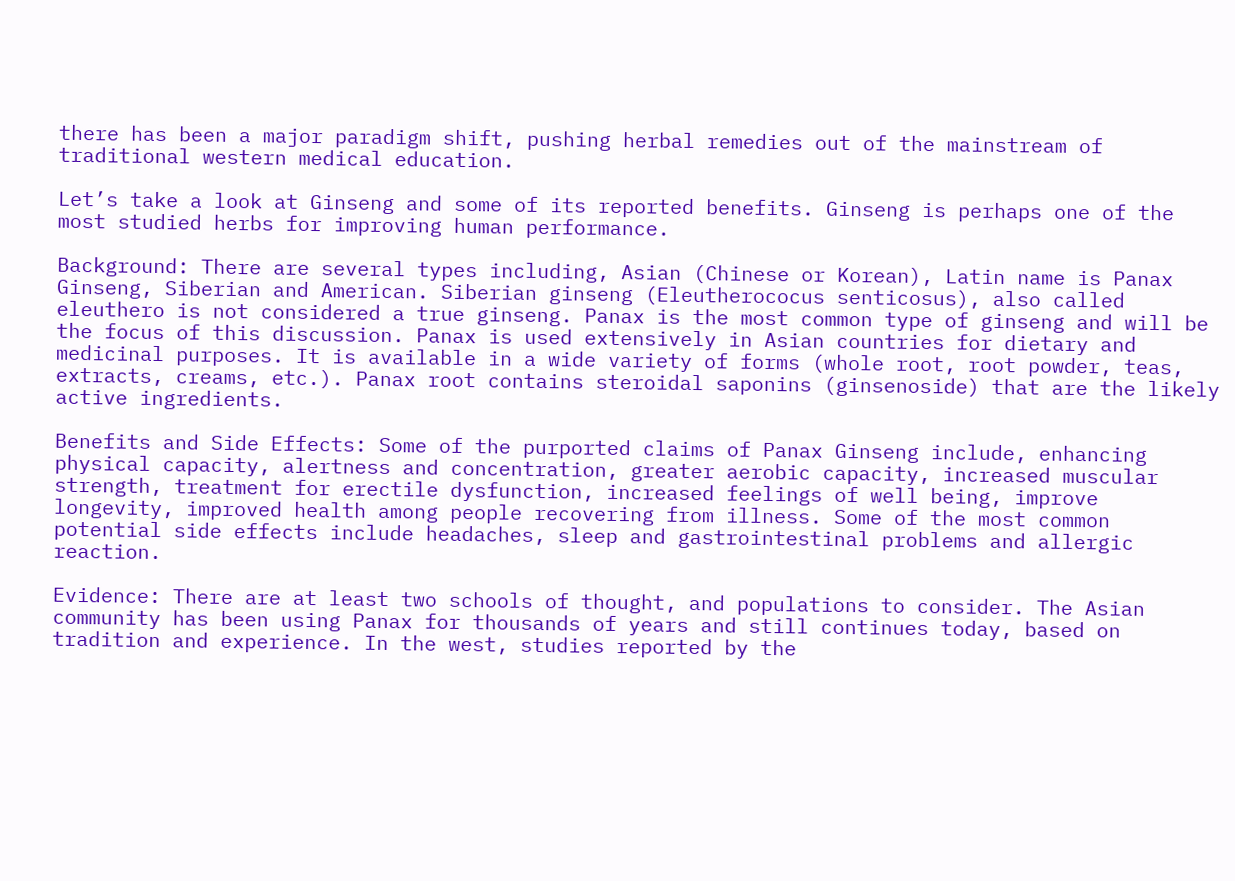there has been a major paradigm shift, pushing herbal remedies out of the mainstream of traditional western medical education.

Let’s take a look at Ginseng and some of its reported benefits. Ginseng is perhaps one of the most studied herbs for improving human performance.

Background: There are several types including, Asian (Chinese or Korean), Latin name is Panax Ginseng, Siberian and American. Siberian ginseng (Eleutherococus senticosus), also called eleuthero is not considered a true ginseng. Panax is the most common type of ginseng and will be the focus of this discussion. Panax is used extensively in Asian countries for dietary and medicinal purposes. It is available in a wide variety of forms (whole root, root powder, teas, extracts, creams, etc.). Panax root contains steroidal saponins (ginsenoside) that are the likely active ingredients.

Benefits and Side Effects: Some of the purported claims of Panax Ginseng include, enhancing physical capacity, alertness and concentration, greater aerobic capacity, increased muscular strength, treatment for erectile dysfunction, increased feelings of well being, improve longevity, improved health among people recovering from illness. Some of the most common potential side effects include headaches, sleep and gastrointestinal problems and allergic reaction.

Evidence: There are at least two schools of thought, and populations to consider. The Asian community has been using Panax for thousands of years and still continues today, based on tradition and experience. In the west, studies reported by the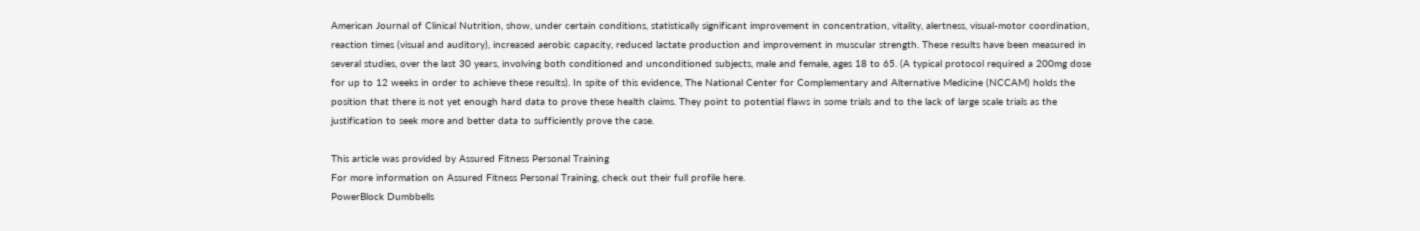American Journal of Clinical Nutrition, show, under certain conditions, statistically significant improvement in concentration, vitality, alertness, visual-motor coordination, reaction times (visual and auditory), increased aerobic capacity, reduced lactate production and improvement in muscular strength. These results have been measured in several studies, over the last 30 years, involving both conditioned and unconditioned subjects, male and female, ages 18 to 65. (A typical protocol required a 200mg dose for up to 12 weeks in order to achieve these results). In spite of this evidence, The National Center for Complementary and Alternative Medicine (NCCAM) holds the position that there is not yet enough hard data to prove these health claims. They point to potential flaws in some trials and to the lack of large scale trials as the justification to seek more and better data to sufficiently prove the case.

This article was provided by Assured Fitness Personal Training
For more information on Assured Fitness Personal Training, check out their full profile here.
PowerBlock Dumbbells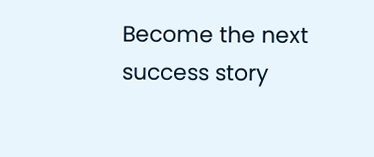Become the next success story